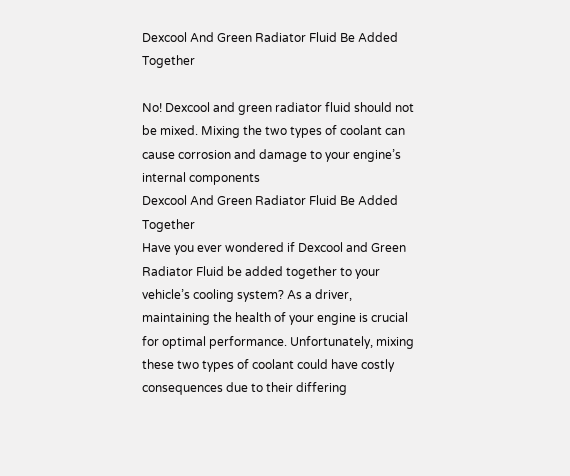Dexcool And Green Radiator Fluid Be Added Together

No! Dexcool and green radiator fluid should not be mixed. Mixing the two types of coolant can cause corrosion and damage to your engine’s internal components
Dexcool And Green Radiator Fluid Be Added Together
Have you ever wondered if Dexcool and Green Radiator Fluid be added together to your vehicle’s cooling system? As a driver, maintaining the health of your engine is crucial for optimal performance. Unfortunately, mixing these two types of coolant could have costly consequences due to their differing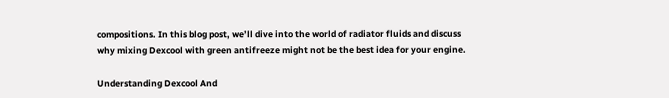compositions. In this blog post, we’ll dive into the world of radiator fluids and discuss why mixing Dexcool with green antifreeze might not be the best idea for your engine.

Understanding Dexcool And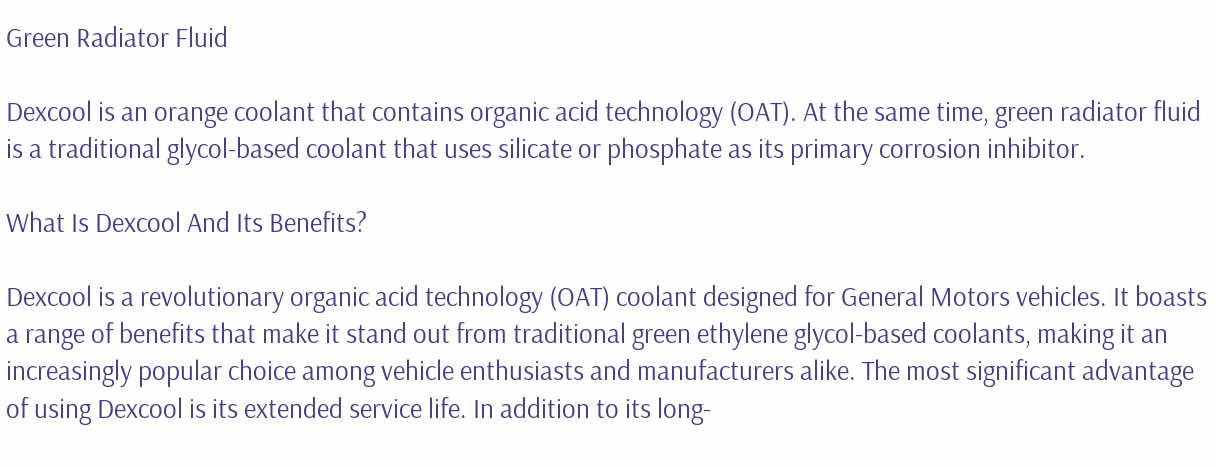Green Radiator Fluid

Dexcool is an orange coolant that contains organic acid technology (OAT). At the same time, green radiator fluid is a traditional glycol-based coolant that uses silicate or phosphate as its primary corrosion inhibitor.

What Is Dexcool And Its Benefits?

Dexcool is a revolutionary organic acid technology (OAT) coolant designed for General Motors vehicles. It boasts a range of benefits that make it stand out from traditional green ethylene glycol-based coolants, making it an increasingly popular choice among vehicle enthusiasts and manufacturers alike. The most significant advantage of using Dexcool is its extended service life. In addition to its long-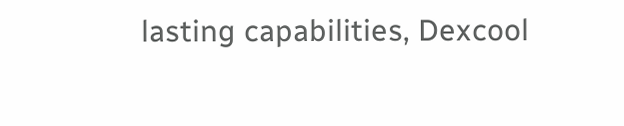lasting capabilities, Dexcool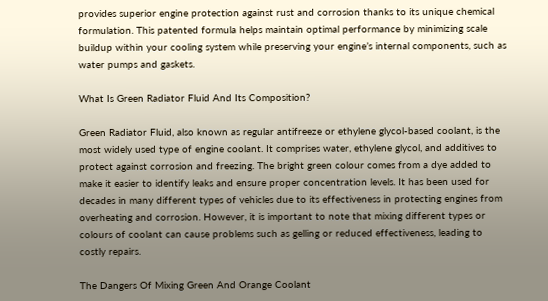provides superior engine protection against rust and corrosion thanks to its unique chemical formulation. This patented formula helps maintain optimal performance by minimizing scale buildup within your cooling system while preserving your engine’s internal components, such as water pumps and gaskets.

What Is Green Radiator Fluid And Its Composition?

Green Radiator Fluid, also known as regular antifreeze or ethylene glycol-based coolant, is the most widely used type of engine coolant. It comprises water, ethylene glycol, and additives to protect against corrosion and freezing. The bright green colour comes from a dye added to make it easier to identify leaks and ensure proper concentration levels. It has been used for decades in many different types of vehicles due to its effectiveness in protecting engines from overheating and corrosion. However, it is important to note that mixing different types or colours of coolant can cause problems such as gelling or reduced effectiveness, leading to costly repairs.

The Dangers Of Mixing Green And Orange Coolant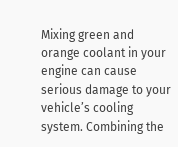Mixing green and orange coolant in your engine can cause serious damage to your vehicle’s cooling system. Combining the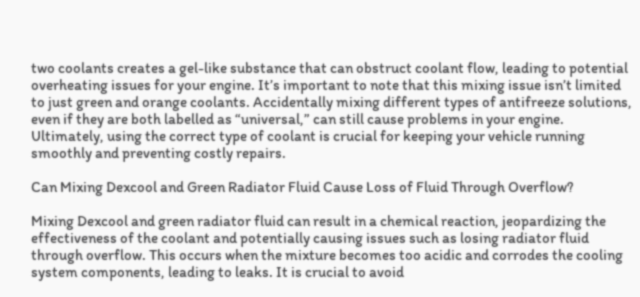two coolants creates a gel-like substance that can obstruct coolant flow, leading to potential overheating issues for your engine. It’s important to note that this mixing issue isn’t limited to just green and orange coolants. Accidentally mixing different types of antifreeze solutions, even if they are both labelled as “universal,” can still cause problems in your engine. Ultimately, using the correct type of coolant is crucial for keeping your vehicle running smoothly and preventing costly repairs.

Can Mixing Dexcool and Green Radiator Fluid Cause Loss of Fluid Through Overflow?

Mixing Dexcool and green radiator fluid can result in a chemical reaction, jeopardizing the effectiveness of the coolant and potentially causing issues such as losing radiator fluid through overflow. This occurs when the mixture becomes too acidic and corrodes the cooling system components, leading to leaks. It is crucial to avoid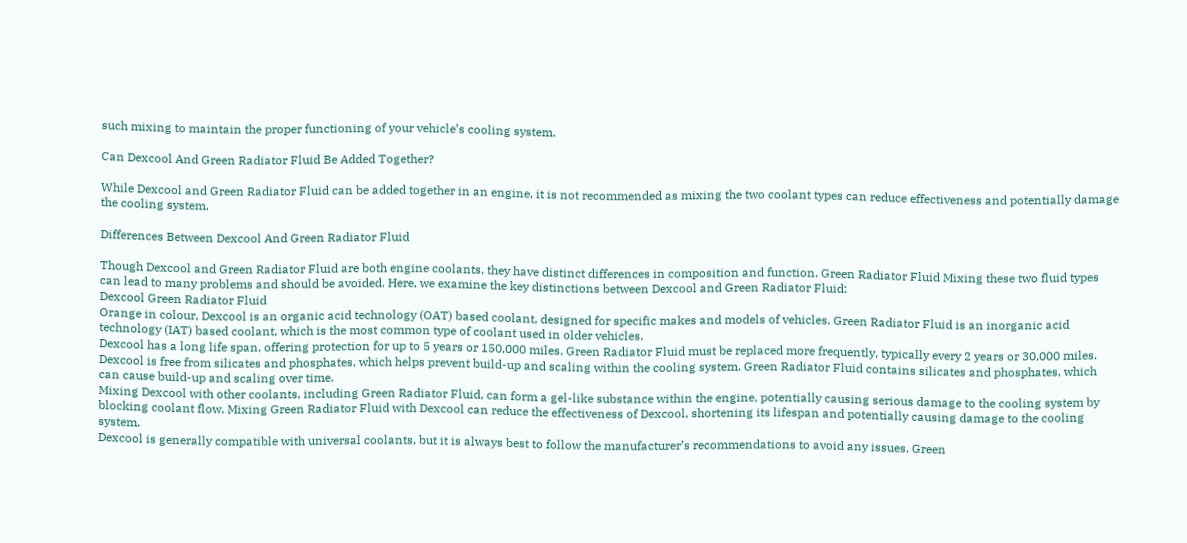such mixing to maintain the proper functioning of your vehicle’s cooling system.

Can Dexcool And Green Radiator Fluid Be Added Together?

While Dexcool and Green Radiator Fluid can be added together in an engine, it is not recommended as mixing the two coolant types can reduce effectiveness and potentially damage the cooling system.

Differences Between Dexcool And Green Radiator Fluid

Though Dexcool and Green Radiator Fluid are both engine coolants, they have distinct differences in composition and function. Green Radiator Fluid Mixing these two fluid types can lead to many problems and should be avoided. Here, we examine the key distinctions between Dexcool and Green Radiator Fluid:
Dexcool Green Radiator Fluid
Orange in colour, Dexcool is an organic acid technology (OAT) based coolant, designed for specific makes and models of vehicles. Green Radiator Fluid is an inorganic acid technology (IAT) based coolant, which is the most common type of coolant used in older vehicles.
Dexcool has a long life span, offering protection for up to 5 years or 150,000 miles. Green Radiator Fluid must be replaced more frequently, typically every 2 years or 30,000 miles.
Dexcool is free from silicates and phosphates, which helps prevent build-up and scaling within the cooling system. Green Radiator Fluid contains silicates and phosphates, which can cause build-up and scaling over time.
Mixing Dexcool with other coolants, including Green Radiator Fluid, can form a gel-like substance within the engine, potentially causing serious damage to the cooling system by blocking coolant flow. Mixing Green Radiator Fluid with Dexcool can reduce the effectiveness of Dexcool, shortening its lifespan and potentially causing damage to the cooling system.
Dexcool is generally compatible with universal coolants, but it is always best to follow the manufacturer’s recommendations to avoid any issues. Green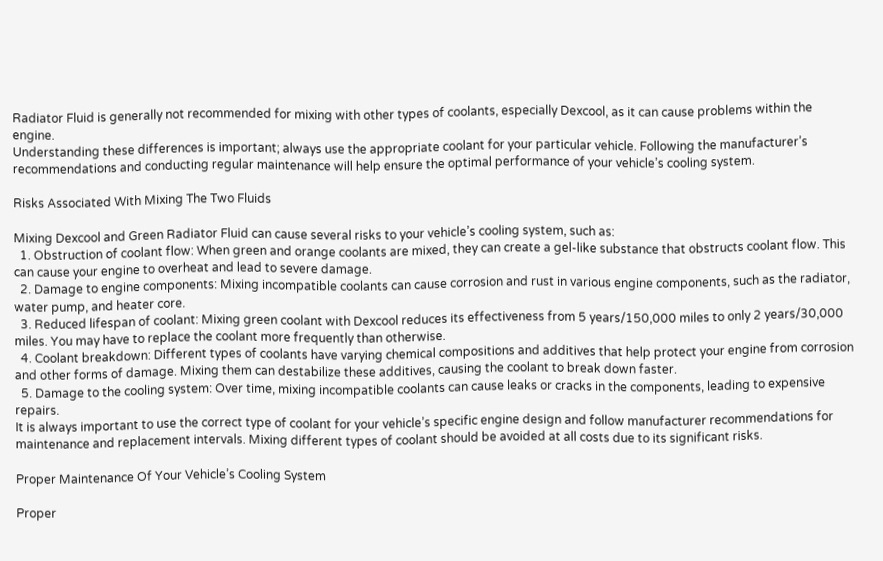Radiator Fluid is generally not recommended for mixing with other types of coolants, especially Dexcool, as it can cause problems within the engine.
Understanding these differences is important; always use the appropriate coolant for your particular vehicle. Following the manufacturer’s recommendations and conducting regular maintenance will help ensure the optimal performance of your vehicle’s cooling system.

Risks Associated With Mixing The Two Fluids

Mixing Dexcool and Green Radiator Fluid can cause several risks to your vehicle’s cooling system, such as:
  1. Obstruction of coolant flow: When green and orange coolants are mixed, they can create a gel-like substance that obstructs coolant flow. This can cause your engine to overheat and lead to severe damage.
  2. Damage to engine components: Mixing incompatible coolants can cause corrosion and rust in various engine components, such as the radiator, water pump, and heater core.
  3. Reduced lifespan of coolant: Mixing green coolant with Dexcool reduces its effectiveness from 5 years/150,000 miles to only 2 years/30,000 miles. You may have to replace the coolant more frequently than otherwise.
  4. Coolant breakdown: Different types of coolants have varying chemical compositions and additives that help protect your engine from corrosion and other forms of damage. Mixing them can destabilize these additives, causing the coolant to break down faster.
  5. Damage to the cooling system: Over time, mixing incompatible coolants can cause leaks or cracks in the components, leading to expensive repairs.
It is always important to use the correct type of coolant for your vehicle’s specific engine design and follow manufacturer recommendations for maintenance and replacement intervals. Mixing different types of coolant should be avoided at all costs due to its significant risks.

Proper Maintenance Of Your Vehicle’s Cooling System

Proper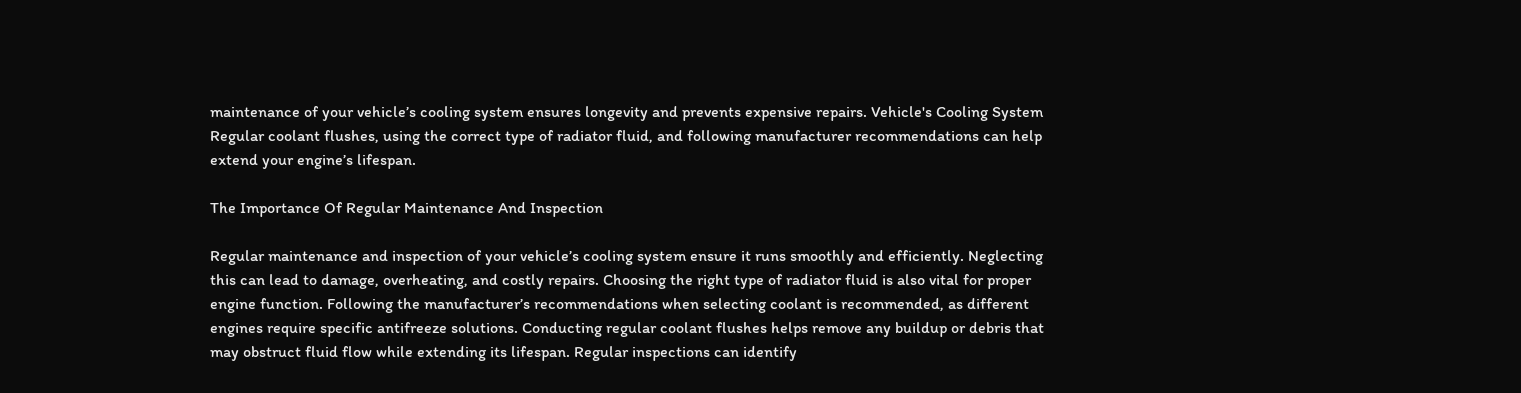maintenance of your vehicle’s cooling system ensures longevity and prevents expensive repairs. Vehicle's Cooling System Regular coolant flushes, using the correct type of radiator fluid, and following manufacturer recommendations can help extend your engine’s lifespan.

The Importance Of Regular Maintenance And Inspection

Regular maintenance and inspection of your vehicle’s cooling system ensure it runs smoothly and efficiently. Neglecting this can lead to damage, overheating, and costly repairs. Choosing the right type of radiator fluid is also vital for proper engine function. Following the manufacturer’s recommendations when selecting coolant is recommended, as different engines require specific antifreeze solutions. Conducting regular coolant flushes helps remove any buildup or debris that may obstruct fluid flow while extending its lifespan. Regular inspections can identify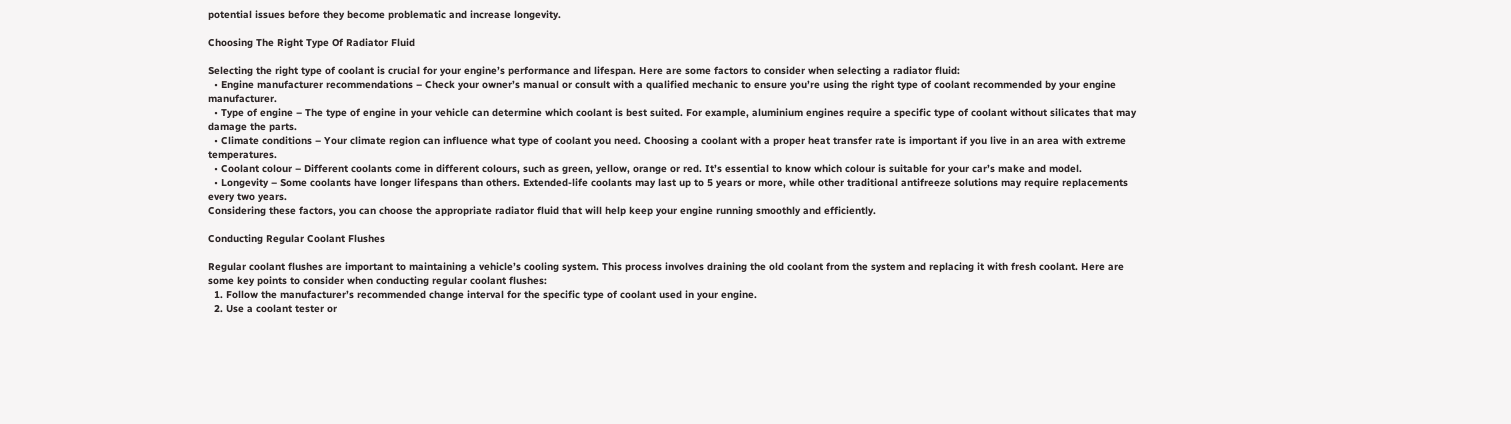potential issues before they become problematic and increase longevity.

Choosing The Right Type Of Radiator Fluid

Selecting the right type of coolant is crucial for your engine’s performance and lifespan. Here are some factors to consider when selecting a radiator fluid:
  • Engine manufacturer recommendations – Check your owner’s manual or consult with a qualified mechanic to ensure you’re using the right type of coolant recommended by your engine manufacturer.
  • Type of engine – The type of engine in your vehicle can determine which coolant is best suited. For example, aluminium engines require a specific type of coolant without silicates that may damage the parts.
  • Climate conditions – Your climate region can influence what type of coolant you need. Choosing a coolant with a proper heat transfer rate is important if you live in an area with extreme temperatures.
  • Coolant colour – Different coolants come in different colours, such as green, yellow, orange or red. It’s essential to know which colour is suitable for your car’s make and model.
  • Longevity – Some coolants have longer lifespans than others. Extended-life coolants may last up to 5 years or more, while other traditional antifreeze solutions may require replacements every two years.
Considering these factors, you can choose the appropriate radiator fluid that will help keep your engine running smoothly and efficiently.

Conducting Regular Coolant Flushes

Regular coolant flushes are important to maintaining a vehicle’s cooling system. This process involves draining the old coolant from the system and replacing it with fresh coolant. Here are some key points to consider when conducting regular coolant flushes:
  1. Follow the manufacturer’s recommended change interval for the specific type of coolant used in your engine.
  2. Use a coolant tester or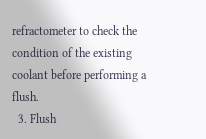refractometer to check the condition of the existing coolant before performing a flush.
  3. Flush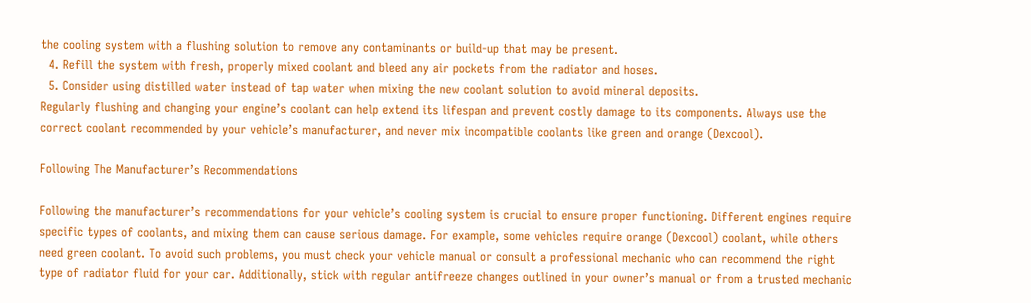the cooling system with a flushing solution to remove any contaminants or build-up that may be present.
  4. Refill the system with fresh, properly mixed coolant and bleed any air pockets from the radiator and hoses.
  5. Consider using distilled water instead of tap water when mixing the new coolant solution to avoid mineral deposits.
Regularly flushing and changing your engine’s coolant can help extend its lifespan and prevent costly damage to its components. Always use the correct coolant recommended by your vehicle’s manufacturer, and never mix incompatible coolants like green and orange (Dexcool).

Following The Manufacturer’s Recommendations

Following the manufacturer’s recommendations for your vehicle’s cooling system is crucial to ensure proper functioning. Different engines require specific types of coolants, and mixing them can cause serious damage. For example, some vehicles require orange (Dexcool) coolant, while others need green coolant. To avoid such problems, you must check your vehicle manual or consult a professional mechanic who can recommend the right type of radiator fluid for your car. Additionally, stick with regular antifreeze changes outlined in your owner’s manual or from a trusted mechanic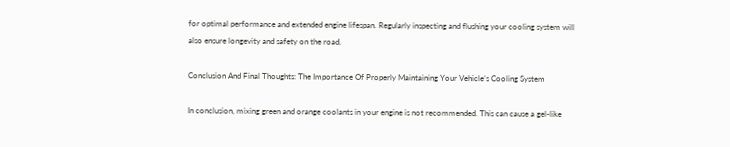for optimal performance and extended engine lifespan. Regularly inspecting and flushing your cooling system will also ensure longevity and safety on the road.

Conclusion And Final Thoughts: The Importance Of Properly Maintaining Your Vehicle’s Cooling System

In conclusion, mixing green and orange coolants in your engine is not recommended. This can cause a gel-like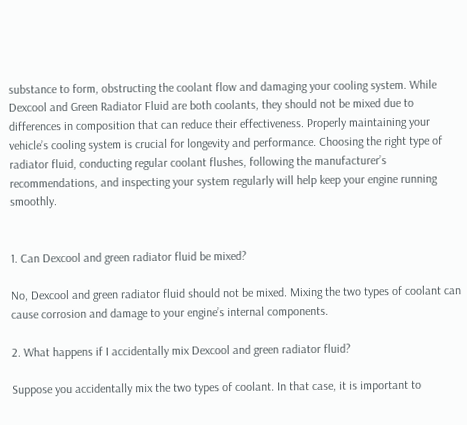substance to form, obstructing the coolant flow and damaging your cooling system. While Dexcool and Green Radiator Fluid are both coolants, they should not be mixed due to differences in composition that can reduce their effectiveness. Properly maintaining your vehicle’s cooling system is crucial for longevity and performance. Choosing the right type of radiator fluid, conducting regular coolant flushes, following the manufacturer’s recommendations, and inspecting your system regularly will help keep your engine running smoothly.


1. Can Dexcool and green radiator fluid be mixed?

No, Dexcool and green radiator fluid should not be mixed. Mixing the two types of coolant can cause corrosion and damage to your engine’s internal components.

2. What happens if I accidentally mix Dexcool and green radiator fluid?

Suppose you accidentally mix the two types of coolant. In that case, it is important to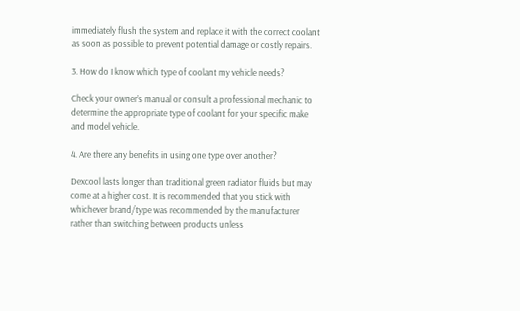immediately flush the system and replace it with the correct coolant as soon as possible to prevent potential damage or costly repairs.

3. How do I know which type of coolant my vehicle needs?

Check your owner’s manual or consult a professional mechanic to determine the appropriate type of coolant for your specific make and model vehicle.

4. Are there any benefits in using one type over another?

Dexcool lasts longer than traditional green radiator fluids but may come at a higher cost. It is recommended that you stick with whichever brand/type was recommended by the manufacturer rather than switching between products unless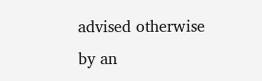advised otherwise by an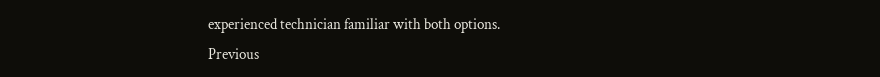experienced technician familiar with both options.
Previous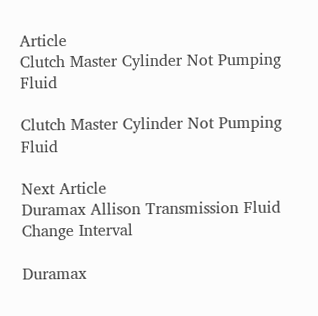Article
Clutch Master Cylinder Not Pumping Fluid

Clutch Master Cylinder Not Pumping Fluid

Next Article
Duramax Allison Transmission Fluid Change Interval

Duramax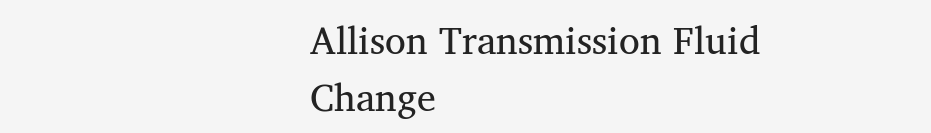Allison Transmission Fluid Change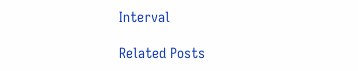Interval

Related Posts